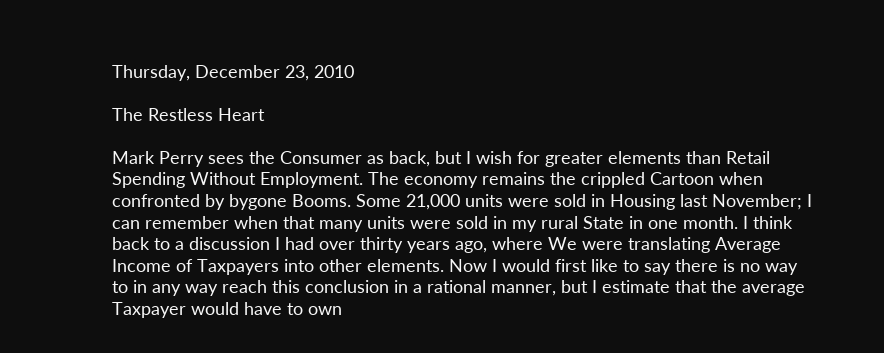Thursday, December 23, 2010

The Restless Heart

Mark Perry sees the Consumer as back, but I wish for greater elements than Retail Spending Without Employment. The economy remains the crippled Cartoon when confronted by bygone Booms. Some 21,000 units were sold in Housing last November; I can remember when that many units were sold in my rural State in one month. I think back to a discussion I had over thirty years ago, where We were translating Average Income of Taxpayers into other elements. Now I would first like to say there is no way to in any way reach this conclusion in a rational manner, but I estimate that the average Taxpayer would have to own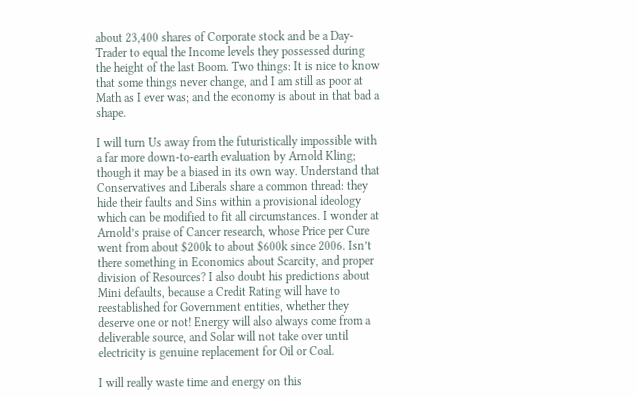about 23,400 shares of Corporate stock and be a Day-Trader to equal the Income levels they possessed during the height of the last Boom. Two things: It is nice to know that some things never change, and I am still as poor at Math as I ever was; and the economy is about in that bad a shape.

I will turn Us away from the futuristically impossible with a far more down-to-earth evaluation by Arnold Kling; though it may be a biased in its own way. Understand that Conservatives and Liberals share a common thread: they hide their faults and Sins within a provisional ideology which can be modified to fit all circumstances. I wonder at Arnold’s praise of Cancer research, whose Price per Cure went from about $200k to about $600k since 2006. Isn’t there something in Economics about Scarcity, and proper division of Resources? I also doubt his predictions about Mini defaults, because a Credit Rating will have to reestablished for Government entities, whether they deserve one or not! Energy will also always come from a deliverable source, and Solar will not take over until electricity is genuine replacement for Oil or Coal.

I will really waste time and energy on this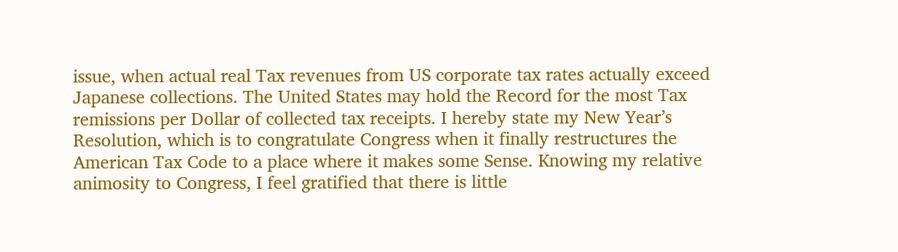issue, when actual real Tax revenues from US corporate tax rates actually exceed Japanese collections. The United States may hold the Record for the most Tax remissions per Dollar of collected tax receipts. I hereby state my New Year’s Resolution, which is to congratulate Congress when it finally restructures the American Tax Code to a place where it makes some Sense. Knowing my relative animosity to Congress, I feel gratified that there is little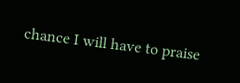chance I will have to praise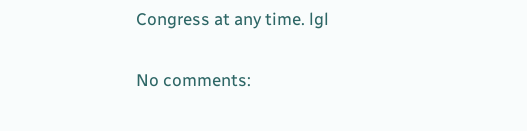Congress at any time. lgl

No comments: